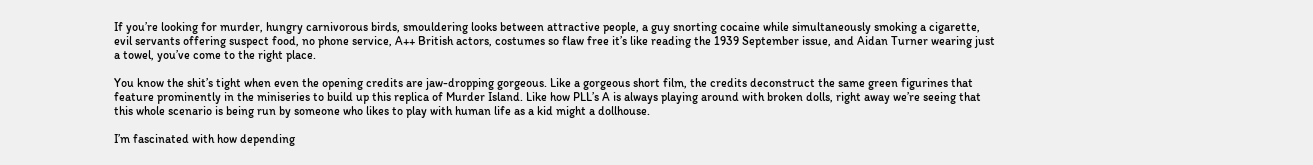If you’re looking for murder, hungry carnivorous birds, smouldering looks between attractive people, a guy snorting cocaine while simultaneously smoking a cigarette, evil servants offering suspect food, no phone service, A++ British actors, costumes so flaw free it’s like reading the 1939 September issue, and Aidan Turner wearing just a towel, you’ve come to the right place.

You know the shit’s tight when even the opening credits are jaw-dropping gorgeous. Like a gorgeous short film, the credits deconstruct the same green figurines that feature prominently in the miniseries to build up this replica of Murder Island. Like how PLL’s A is always playing around with broken dolls, right away we’re seeing that this whole scenario is being run by someone who likes to play with human life as a kid might a dollhouse.

I’m fascinated with how depending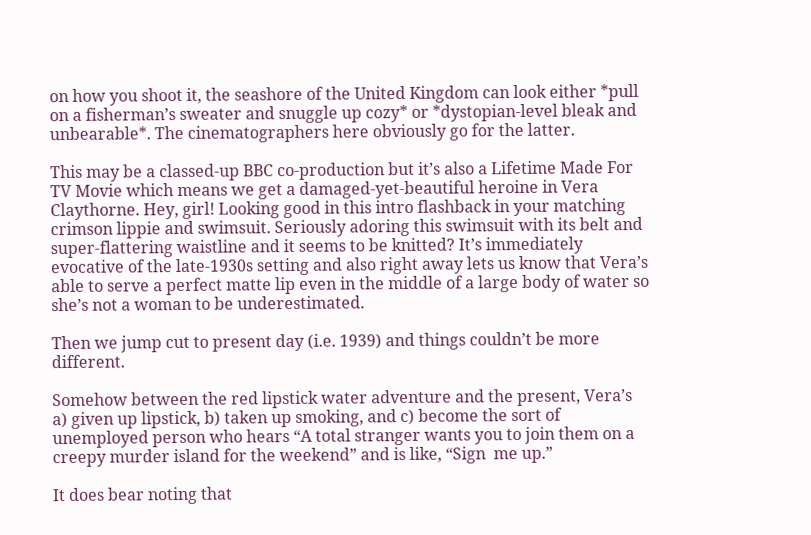on how you shoot it, the seashore of the United Kingdom can look either *pull on a fisherman’s sweater and snuggle up cozy* or *dystopian-level bleak and unbearable*. The cinematographers here obviously go for the latter.

This may be a classed-up BBC co-production but it’s also a Lifetime Made For TV Movie which means we get a damaged-yet-beautiful heroine in Vera Claythorne. Hey, girl! Looking good in this intro flashback in your matching crimson lippie and swimsuit. Seriously adoring this swimsuit with its belt and super-flattering waistline and it seems to be knitted? It’s immediately evocative of the late-1930s setting and also right away lets us know that Vera’s able to serve a perfect matte lip even in the middle of a large body of water so she’s not a woman to be underestimated.

Then we jump cut to present day (i.e. 1939) and things couldn’t be more different.

Somehow between the red lipstick water adventure and the present, Vera’s a) given up lipstick, b) taken up smoking, and c) become the sort of unemployed person who hears “A total stranger wants you to join them on a creepy murder island for the weekend” and is like, “Sign  me up.”

It does bear noting that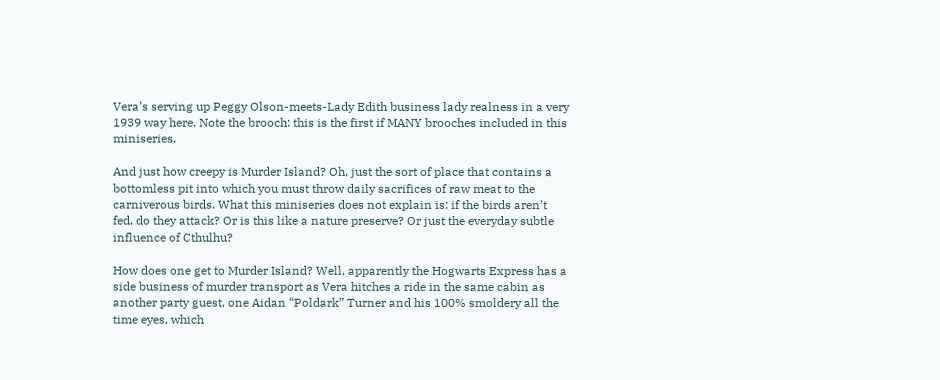Vera’s serving up Peggy Olson-meets-Lady Edith business lady realness in a very 1939 way here. Note the brooch: this is the first if MANY brooches included in this miniseries.

And just how creepy is Murder Island? Oh, just the sort of place that contains a bottomless pit into which you must throw daily sacrifices of raw meat to the carniverous birds. What this miniseries does not explain is: if the birds aren’t fed, do they attack? Or is this like a nature preserve? Or just the everyday subtle influence of Cthulhu?

How does one get to Murder Island? Well, apparently the Hogwarts Express has a side business of murder transport as Vera hitches a ride in the same cabin as another party guest, one Aidan “Poldark” Turner and his 100% smoldery all the time eyes, which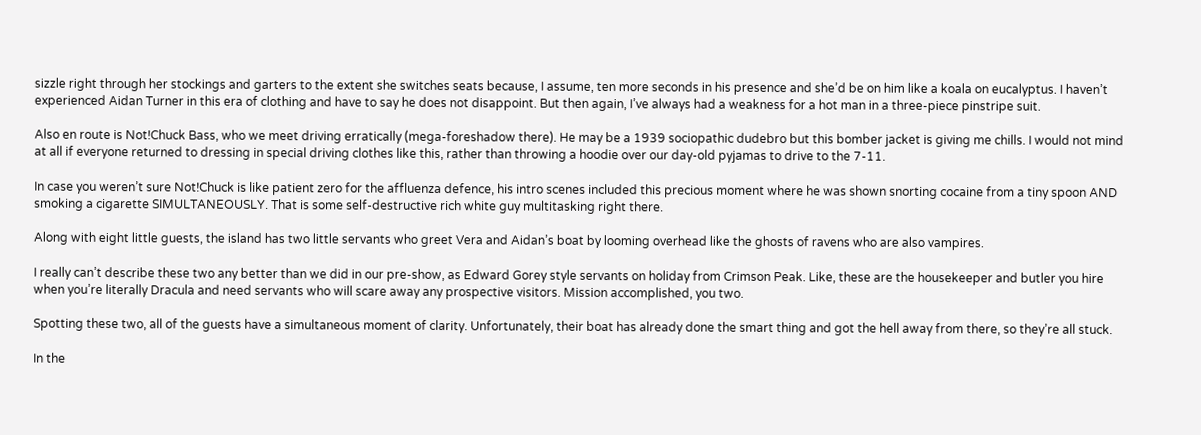sizzle right through her stockings and garters to the extent she switches seats because, I assume, ten more seconds in his presence and she’d be on him like a koala on eucalyptus. I haven’t experienced Aidan Turner in this era of clothing and have to say he does not disappoint. But then again, I’ve always had a weakness for a hot man in a three-piece pinstripe suit.

Also en route is Not!Chuck Bass, who we meet driving erratically (mega-foreshadow there). He may be a 1939 sociopathic dudebro but this bomber jacket is giving me chills. I would not mind at all if everyone returned to dressing in special driving clothes like this, rather than throwing a hoodie over our day-old pyjamas to drive to the 7-11.

In case you weren’t sure Not!Chuck is like patient zero for the affluenza defence, his intro scenes included this precious moment where he was shown snorting cocaine from a tiny spoon AND smoking a cigarette SIMULTANEOUSLY. That is some self-destructive rich white guy multitasking right there.

Along with eight little guests, the island has two little servants who greet Vera and Aidan’s boat by looming overhead like the ghosts of ravens who are also vampires.

I really can’t describe these two any better than we did in our pre-show, as Edward Gorey style servants on holiday from Crimson Peak. Like, these are the housekeeper and butler you hire when you’re literally Dracula and need servants who will scare away any prospective visitors. Mission accomplished, you two.

Spotting these two, all of the guests have a simultaneous moment of clarity. Unfortunately, their boat has already done the smart thing and got the hell away from there, so they’re all stuck.

In the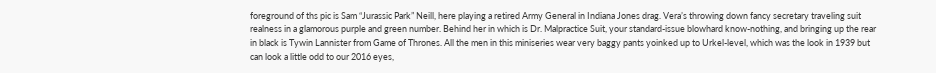foreground of ths pic is Sam “Jurassic Park” Neill, here playing a retired Army General in Indiana Jones drag. Vera’s throwing down fancy secretary traveling suit realness in a glamorous purple and green number. Behind her in which is Dr. Malpractice Suit, your standard-issue blowhard know-nothing, and bringing up the rear in black is Tywin Lannister from Game of Thrones. All the men in this miniseries wear very baggy pants yoinked up to Urkel-level, which was the look in 1939 but can look a little odd to our 2016 eyes,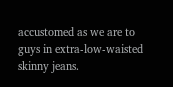accustomed as we are to guys in extra-low-waisted skinny jeans.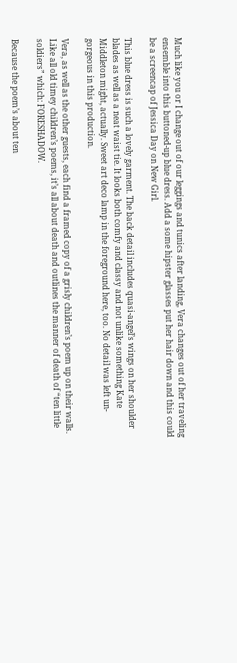Much like you or I change out of our leggings and tunics after landing, Vera changes out of her traveling ensemble into this buttoned-up blue dress. Add a some hipster glasses put her hair down and this could be a screencap of Jessica Day on New Girl.

This blue dress is such a lovely garment. The back detail includes quasi-angel’s wings on her shoulder blades as well as a neat waist tie. It looks both comfy and classy and not unlike something Kate Middleton might, actually. Sweet art deco lamp in the foreground here, too. No detail was left un-gorgeous in this production.

Vera, as well as the other guests, each find a framed copy of a grisly children’s poem up on their walls. Like all old timey children’s poems, it’s all about death and outlines the manner of death of “ten little soldiers” which: FORESHADOW.

Because the poem’s about ten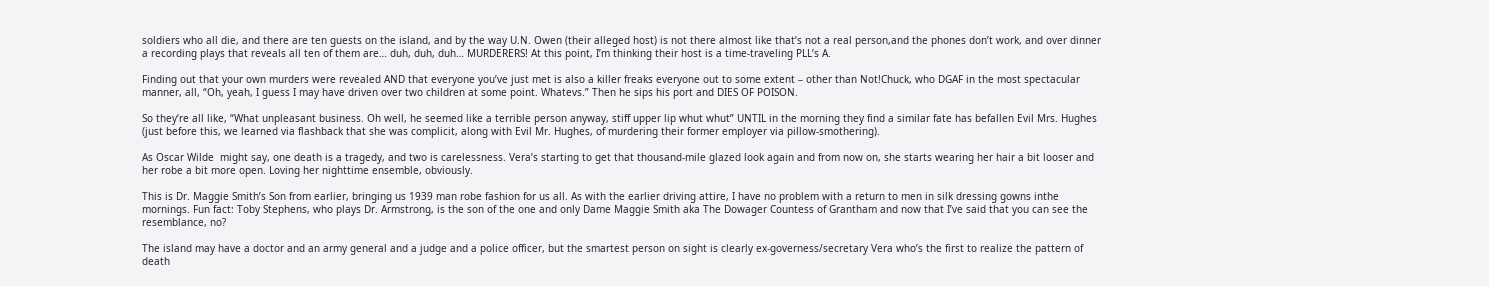soldiers who all die, and there are ten guests on the island, and by the way U.N. Owen (their alleged host) is not there almost like that’s not a real person,and the phones don’t work, and over dinner a recording plays that reveals all ten of them are… duh, duh, duh… MURDERERS! At this point, I’m thinking their host is a time-traveling PLL’s A.

Finding out that your own murders were revealed AND that everyone you’ve just met is also a killer freaks everyone out to some extent – other than Not!Chuck, who DGAF in the most spectacular manner, all, “Oh, yeah, I guess I may have driven over two children at some point. Whatevs.” Then he sips his port and DIES OF POISON.

So they’re all like, “What unpleasant business. Oh well, he seemed like a terrible person anyway, stiff upper lip whut whut” UNTIL in the morning they find a similar fate has befallen Evil Mrs. Hughes (just before this, we learned via flashback that she was complicit, along with Evil Mr. Hughes, of murdering their former employer via pillow-smothering).

As Oscar Wilde  might say, one death is a tragedy, and two is carelessness. Vera’s starting to get that thousand-mile glazed look again and from now on, she starts wearing her hair a bit looser and her robe a bit more open. Loving her nighttime ensemble, obviously.

This is Dr. Maggie Smith’s Son from earlier, bringing us 1939 man robe fashion for us all. As with the earlier driving attire, I have no problem with a return to men in silk dressing gowns inthe mornings. Fun fact: Toby Stephens, who plays Dr. Armstrong, is the son of the one and only Dame Maggie Smith aka The Dowager Countess of Grantham and now that I’ve said that you can see the resemblance, no?

The island may have a doctor and an army general and a judge and a police officer, but the smartest person on sight is clearly ex-governess/secretary Vera who’s the first to realize the pattern of death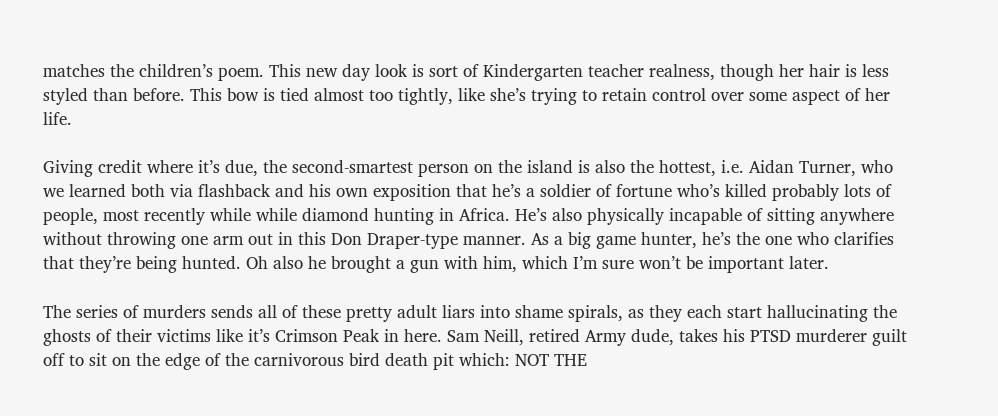matches the children’s poem. This new day look is sort of Kindergarten teacher realness, though her hair is less styled than before. This bow is tied almost too tightly, like she’s trying to retain control over some aspect of her life.

Giving credit where it’s due, the second-smartest person on the island is also the hottest, i.e. Aidan Turner, who we learned both via flashback and his own exposition that he’s a soldier of fortune who’s killed probably lots of people, most recently while while diamond hunting in Africa. He’s also physically incapable of sitting anywhere without throwing one arm out in this Don Draper-type manner. As a big game hunter, he’s the one who clarifies that they’re being hunted. Oh also he brought a gun with him, which I’m sure won’t be important later.

The series of murders sends all of these pretty adult liars into shame spirals, as they each start hallucinating the ghosts of their victims like it’s Crimson Peak in here. Sam Neill, retired Army dude, takes his PTSD murderer guilt off to sit on the edge of the carnivorous bird death pit which: NOT THE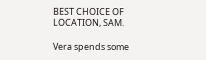BEST CHOICE OF LOCATION, SAM.

Vera spends some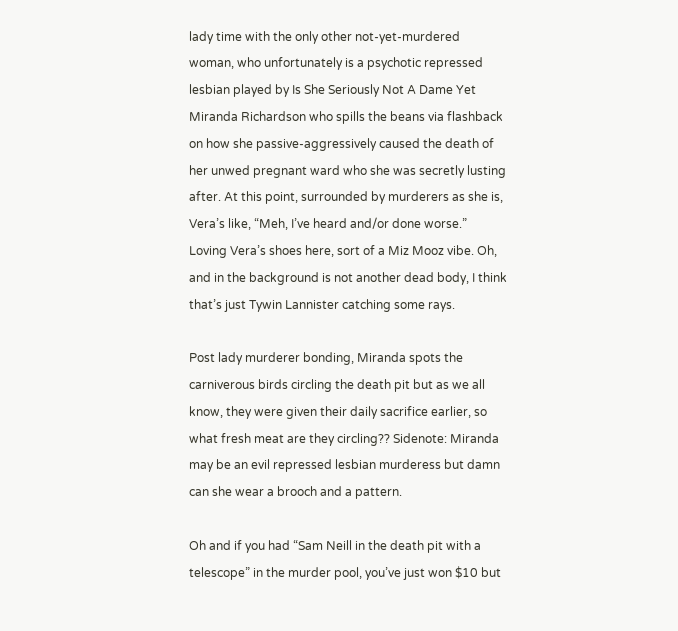lady time with the only other not-yet-murdered woman, who unfortunately is a psychotic repressed lesbian played by Is She Seriously Not A Dame Yet Miranda Richardson who spills the beans via flashback on how she passive-aggressively caused the death of her unwed pregnant ward who she was secretly lusting after. At this point, surrounded by murderers as she is, Vera’s like, “Meh, I’ve heard and/or done worse.” Loving Vera’s shoes here, sort of a Miz Mooz vibe. Oh, and in the background is not another dead body, I think that’s just Tywin Lannister catching some rays.

Post lady murderer bonding, Miranda spots the carniverous birds circling the death pit but as we all know, they were given their daily sacrifice earlier, so what fresh meat are they circling?? Sidenote: Miranda may be an evil repressed lesbian murderess but damn can she wear a brooch and a pattern.

Oh and if you had “Sam Neill in the death pit with a telescope” in the murder pool, you’ve just won $10 but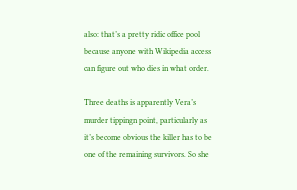also: that’s a pretty ridic office pool because anyone with Wikipedia access can figure out who dies in what order.

Three deaths is apparently Vera’s murder tippingn point, particularly as it’s become obvious the killer has to be one of the remaining survivors. So she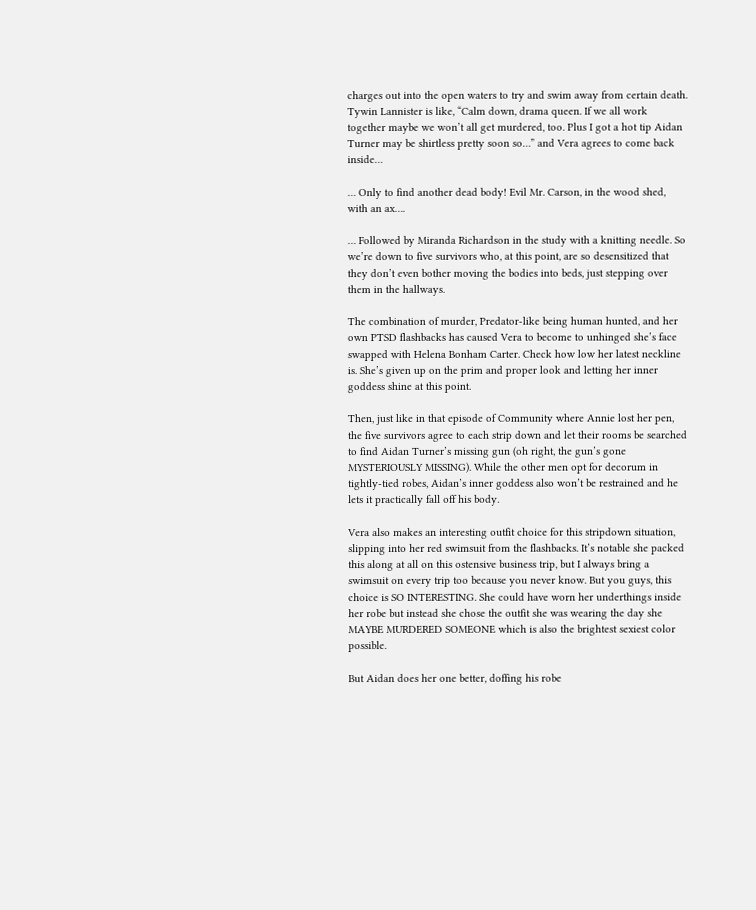charges out into the open waters to try and swim away from certain death. Tywin Lannister is like, “Calm down, drama queen. If we all work together maybe we won’t all get murdered, too. Plus I got a hot tip Aidan Turner may be shirtless pretty soon so…” and Vera agrees to come back inside…

… Only to find another dead body! Evil Mr. Carson, in the wood shed, with an ax….

… Followed by Miranda Richardson in the study with a knitting needle. So we’re down to five survivors who, at this point, are so desensitized that they don’t even bother moving the bodies into beds, just stepping over them in the hallways.

The combination of murder, Predator-like being human hunted, and her own PTSD flashbacks has caused Vera to become to unhinged she’s face swapped with Helena Bonham Carter. Check how low her latest neckline is. She’s given up on the prim and proper look and letting her inner goddess shine at this point.

Then, just like in that episode of Community where Annie lost her pen, the five survivors agree to each strip down and let their rooms be searched to find Aidan Turner’s missing gun (oh right, the gun’s gone MYSTERIOUSLY MISSING). While the other men opt for decorum in tightly-tied robes, Aidan’s inner goddess also won’t be restrained and he lets it practically fall off his body.

Vera also makes an interesting outfit choice for this stripdown situation, slipping into her red swimsuit from the flashbacks. It’s notable she packed this along at all on this ostensive business trip, but I always bring a swimsuit on every trip too because you never know. But you guys, this choice is SO INTERESTING. She could have worn her underthings inside her robe but instead she chose the outfit she was wearing the day she MAYBE MURDERED SOMEONE which is also the brightest sexiest color possible.

But Aidan does her one better, doffing his robe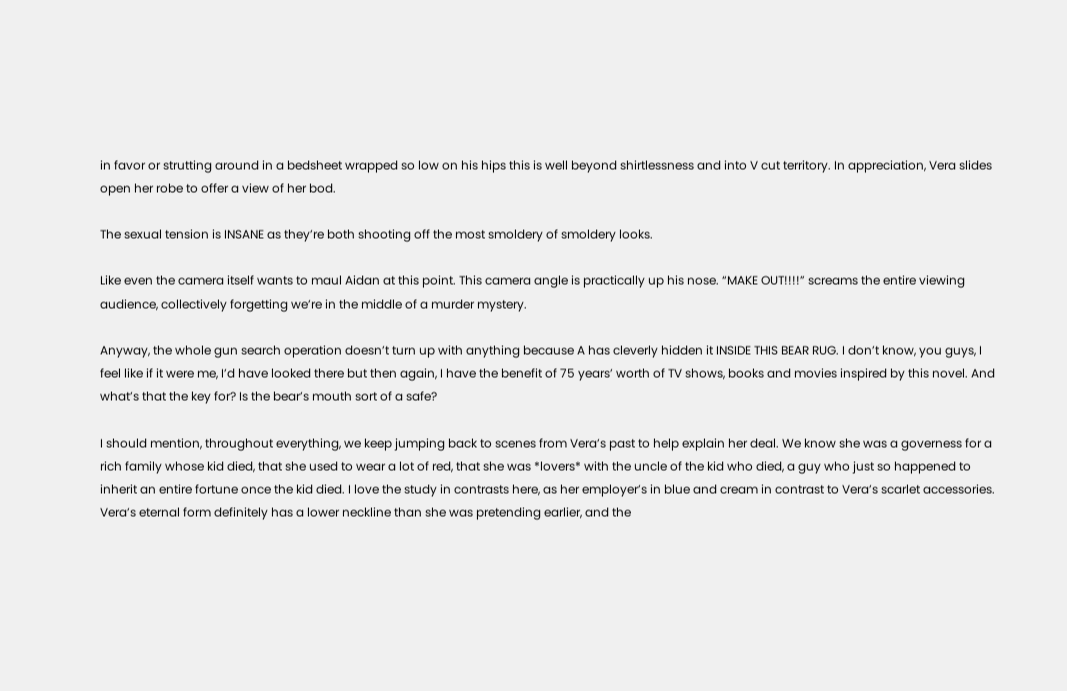in favor or strutting around in a bedsheet wrapped so low on his hips this is well beyond shirtlessness and into V cut territory. In appreciation, Vera slides open her robe to offer a view of her bod.

The sexual tension is INSANE as they’re both shooting off the most smoldery of smoldery looks.

Like even the camera itself wants to maul Aidan at this point. This camera angle is practically up his nose. “MAKE OUT!!!!” screams the entire viewing audience, collectively forgetting we’re in the middle of a murder mystery.

Anyway, the whole gun search operation doesn’t turn up with anything because A has cleverly hidden it INSIDE THIS BEAR RUG. I don’t know, you guys, I feel like if it were me, I’d have looked there but then again, I have the benefit of 75 years’ worth of TV shows, books and movies inspired by this novel. And what’s that the key for? Is the bear’s mouth sort of a safe?

I should mention, throughout everything, we keep jumping back to scenes from Vera’s past to help explain her deal. We know she was a governess for a rich family whose kid died, that she used to wear a lot of red, that she was *lovers* with the uncle of the kid who died, a guy who just so happened to inherit an entire fortune once the kid died. I love the study in contrasts here, as her employer’s in blue and cream in contrast to Vera’s scarlet accessories. Vera’s eternal form definitely has a lower neckline than she was pretending earlier, and the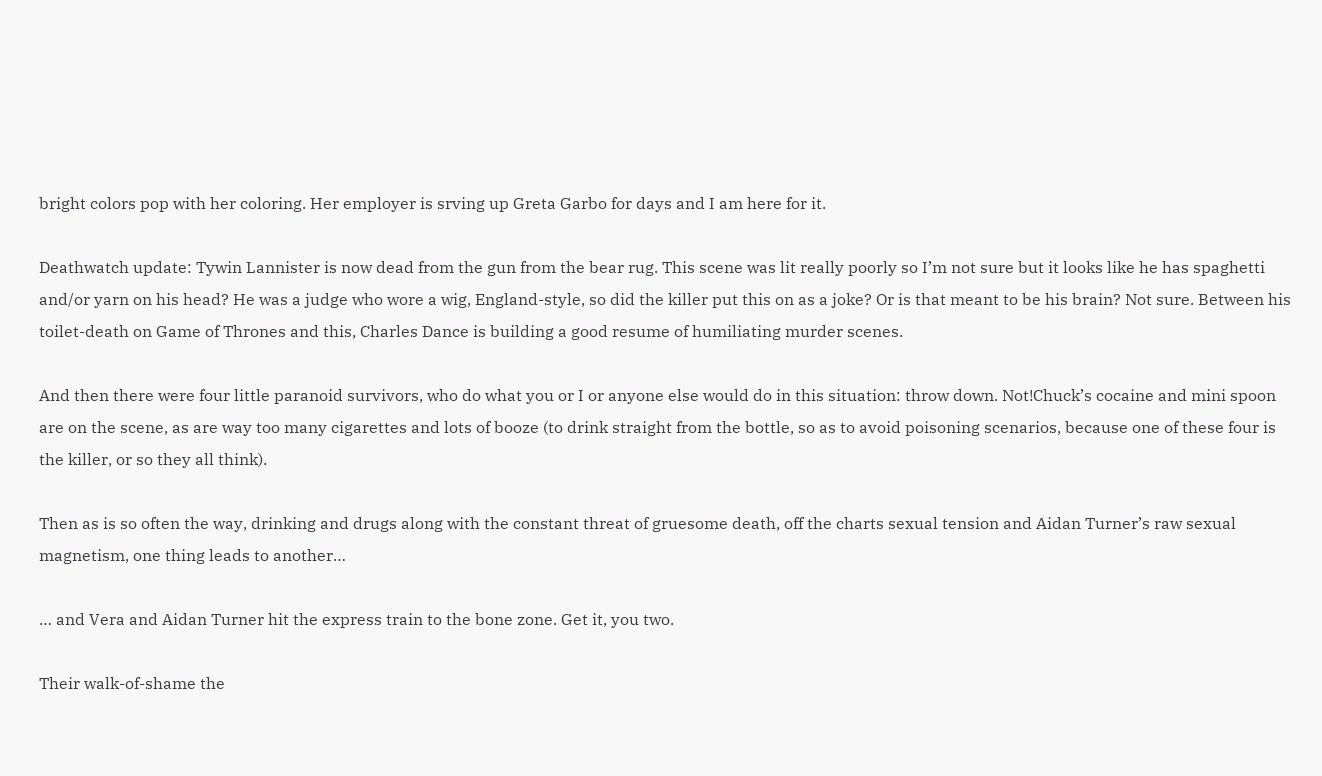bright colors pop with her coloring. Her employer is srving up Greta Garbo for days and I am here for it.

Deathwatch update: Tywin Lannister is now dead from the gun from the bear rug. This scene was lit really poorly so I’m not sure but it looks like he has spaghetti and/or yarn on his head? He was a judge who wore a wig, England-style, so did the killer put this on as a joke? Or is that meant to be his brain? Not sure. Between his toilet-death on Game of Thrones and this, Charles Dance is building a good resume of humiliating murder scenes.

And then there were four little paranoid survivors, who do what you or I or anyone else would do in this situation: throw down. Not!Chuck’s cocaine and mini spoon are on the scene, as are way too many cigarettes and lots of booze (to drink straight from the bottle, so as to avoid poisoning scenarios, because one of these four is the killer, or so they all think).

Then as is so often the way, drinking and drugs along with the constant threat of gruesome death, off the charts sexual tension and Aidan Turner’s raw sexual magnetism, one thing leads to another…

… and Vera and Aidan Turner hit the express train to the bone zone. Get it, you two.

Their walk-of-shame the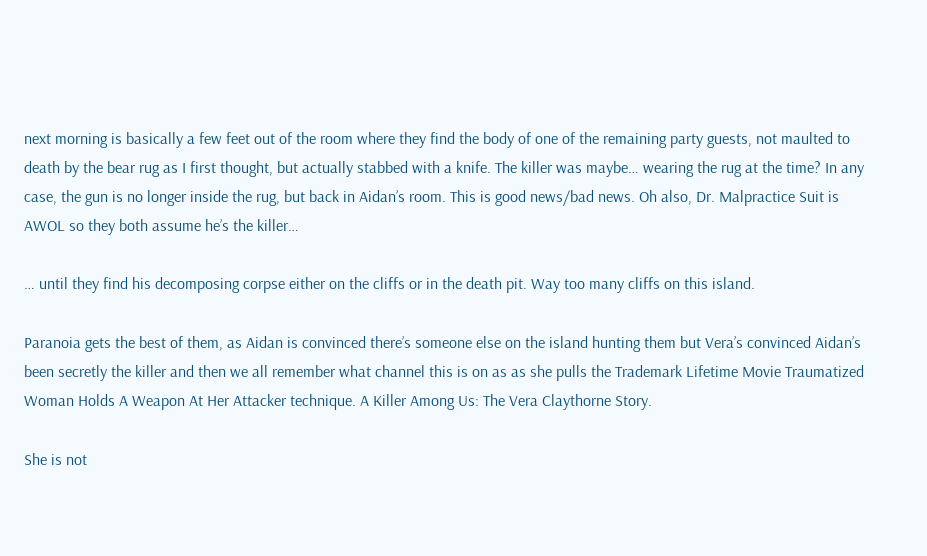next morning is basically a few feet out of the room where they find the body of one of the remaining party guests, not maulted to death by the bear rug as I first thought, but actually stabbed with a knife. The killer was maybe… wearing the rug at the time? In any case, the gun is no longer inside the rug, but back in Aidan’s room. This is good news/bad news. Oh also, Dr. Malpractice Suit is AWOL so they both assume he’s the killer…

… until they find his decomposing corpse either on the cliffs or in the death pit. Way too many cliffs on this island.

Paranoia gets the best of them, as Aidan is convinced there’s someone else on the island hunting them but Vera’s convinced Aidan’s been secretly the killer and then we all remember what channel this is on as as she pulls the Trademark Lifetime Movie Traumatized Woman Holds A Weapon At Her Attacker technique. A Killer Among Us: The Vera Claythorne Story.

She is not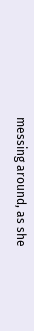messing around, as she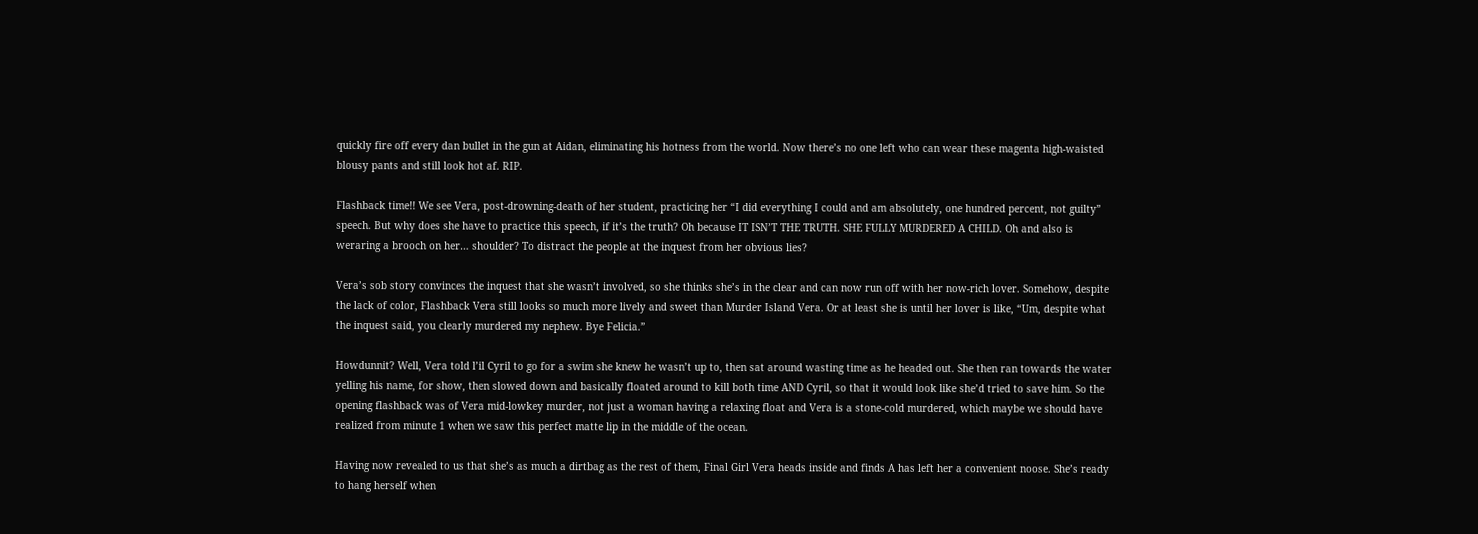quickly fire off every dan bullet in the gun at Aidan, eliminating his hotness from the world. Now there’s no one left who can wear these magenta high-waisted blousy pants and still look hot af. RIP.

Flashback time!! We see Vera, post-drowning-death of her student, practicing her “I did everything I could and am absolutely, one hundred percent, not guilty” speech. But why does she have to practice this speech, if it’s the truth? Oh because IT ISN’T THE TRUTH. SHE FULLY MURDERED A CHILD. Oh and also is weraring a brooch on her… shoulder? To distract the people at the inquest from her obvious lies?

Vera’s sob story convinces the inquest that she wasn’t involved, so she thinks she’s in the clear and can now run off with her now-rich lover. Somehow, despite the lack of color, Flashback Vera still looks so much more lively and sweet than Murder Island Vera. Or at least she is until her lover is like, “Um, despite what the inquest said, you clearly murdered my nephew. Bye Felicia.”

Howdunnit? Well, Vera told l’il Cyril to go for a swim she knew he wasn’t up to, then sat around wasting time as he headed out. She then ran towards the water yelling his name, for show, then slowed down and basically floated around to kill both time AND Cyril, so that it would look like she’d tried to save him. So the opening flashback was of Vera mid-lowkey murder, not just a woman having a relaxing float and Vera is a stone-cold murdered, which maybe we should have realized from minute 1 when we saw this perfect matte lip in the middle of the ocean.

Having now revealed to us that she’s as much a dirtbag as the rest of them, Final Girl Vera heads inside and finds A has left her a convenient noose. She’s ready to hang herself when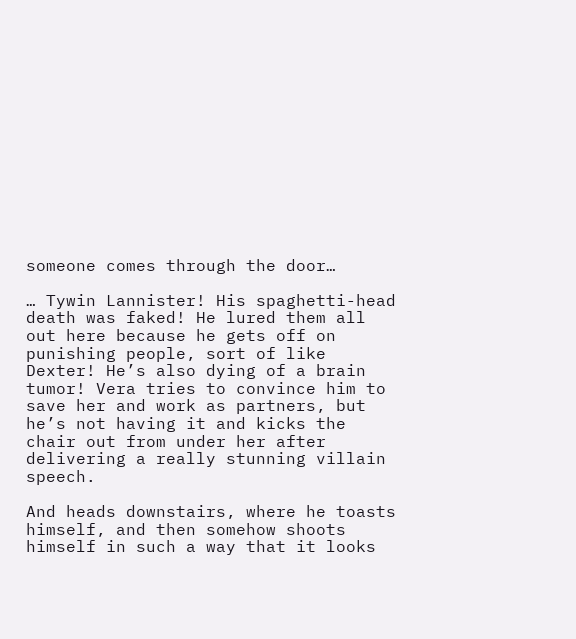someone comes through the door…

… Tywin Lannister! His spaghetti-head death was faked! He lured them all out here because he gets off on punishing people, sort of like Dexter! He’s also dying of a brain tumor! Vera tries to convince him to save her and work as partners, but he’s not having it and kicks the chair out from under her after delivering a really stunning villain speech.

And heads downstairs, where he toasts himself, and then somehow shoots himself in such a way that it looks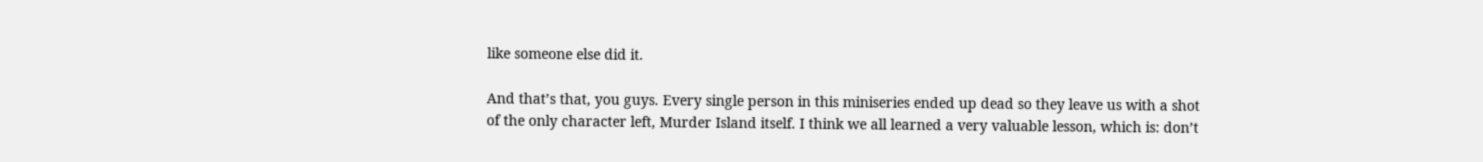like someone else did it.

And that’s that, you guys. Every single person in this miniseries ended up dead so they leave us with a shot of the only character left, Murder Island itself. I think we all learned a very valuable lesson, which is: don’t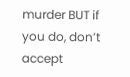murder BUT if you do, don’t accept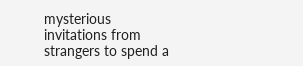mysterious invitations from strangers to spend a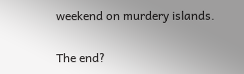weekend on murdery islands.

The end?